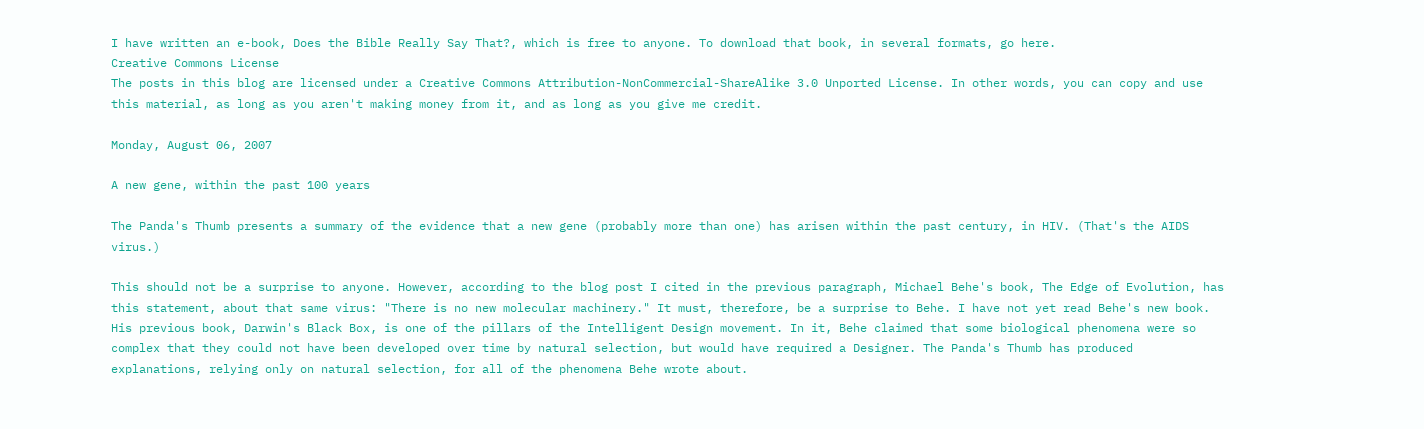I have written an e-book, Does the Bible Really Say That?, which is free to anyone. To download that book, in several formats, go here.
Creative Commons License
The posts in this blog are licensed under a Creative Commons Attribution-NonCommercial-ShareAlike 3.0 Unported License. In other words, you can copy and use this material, as long as you aren't making money from it, and as long as you give me credit.

Monday, August 06, 2007

A new gene, within the past 100 years

The Panda's Thumb presents a summary of the evidence that a new gene (probably more than one) has arisen within the past century, in HIV. (That's the AIDS virus.)

This should not be a surprise to anyone. However, according to the blog post I cited in the previous paragraph, Michael Behe's book, The Edge of Evolution, has this statement, about that same virus: "There is no new molecular machinery." It must, therefore, be a surprise to Behe. I have not yet read Behe's new book. His previous book, Darwin's Black Box, is one of the pillars of the Intelligent Design movement. In it, Behe claimed that some biological phenomena were so complex that they could not have been developed over time by natural selection, but would have required a Designer. The Panda's Thumb has produced explanations, relying only on natural selection, for all of the phenomena Behe wrote about.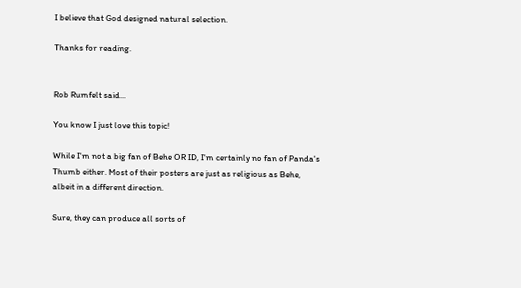I believe that God designed natural selection.

Thanks for reading.


Rob Rumfelt said...

You know I just love this topic!

While I'm not a big fan of Behe OR ID, I'm certainly no fan of Panda's Thumb either. Most of their posters are just as religious as Behe, albeit in a different direction.

Sure, they can produce all sorts of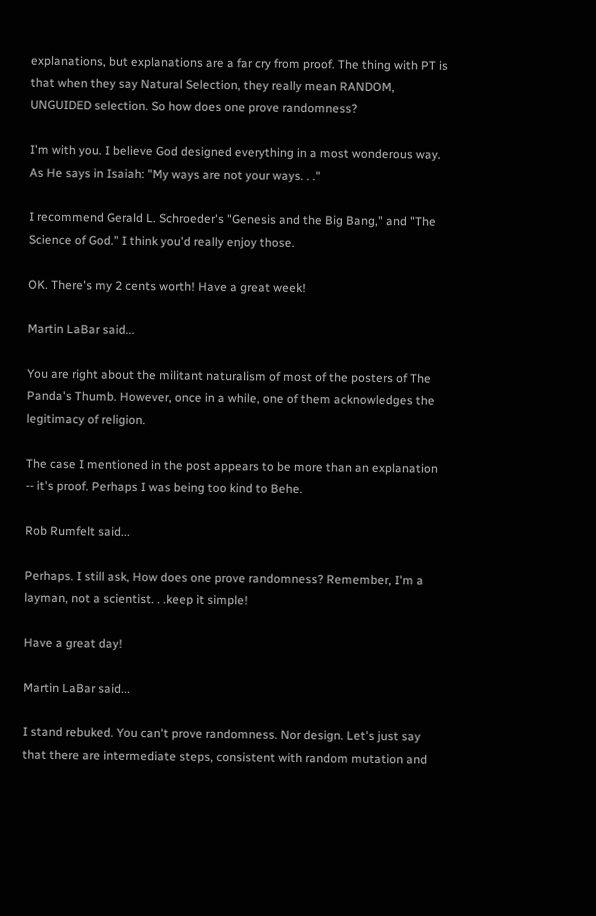explanations, but explanations are a far cry from proof. The thing with PT is that when they say Natural Selection, they really mean RANDOM, UNGUIDED selection. So how does one prove randomness?

I'm with you. I believe God designed everything in a most wonderous way. As He says in Isaiah: "My ways are not your ways. . ."

I recommend Gerald L. Schroeder's "Genesis and the Big Bang," and "The Science of God." I think you'd really enjoy those.

OK. There's my 2 cents worth! Have a great week!

Martin LaBar said...

You are right about the militant naturalism of most of the posters of The Panda's Thumb. However, once in a while, one of them acknowledges the legitimacy of religion.

The case I mentioned in the post appears to be more than an explanation -- it's proof. Perhaps I was being too kind to Behe.

Rob Rumfelt said...

Perhaps. I still ask, How does one prove randomness? Remember, I'm a layman, not a scientist. . .keep it simple!

Have a great day!

Martin LaBar said...

I stand rebuked. You can't prove randomness. Nor design. Let's just say that there are intermediate steps, consistent with random mutation and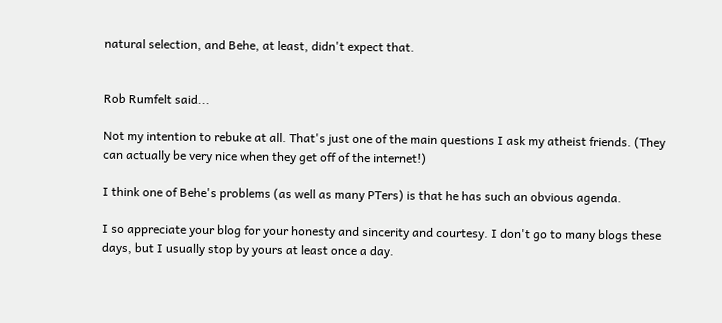natural selection, and Behe, at least, didn't expect that.


Rob Rumfelt said...

Not my intention to rebuke at all. That's just one of the main questions I ask my atheist friends. (They can actually be very nice when they get off of the internet!)

I think one of Behe's problems (as well as many PTers) is that he has such an obvious agenda.

I so appreciate your blog for your honesty and sincerity and courtesy. I don't go to many blogs these days, but I usually stop by yours at least once a day.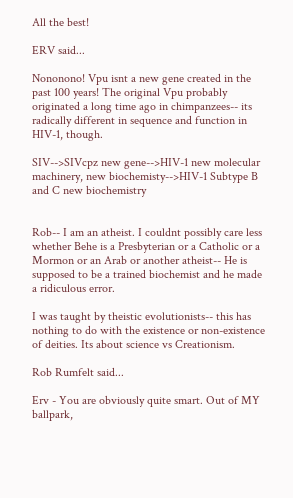All the best!

ERV said...

Nononono! Vpu isnt a new gene created in the past 100 years! The original Vpu probably originated a long time ago in chimpanzees-- its radically different in sequence and function in HIV-1, though.

SIV-->SIVcpz new gene-->HIV-1 new molecular machinery, new biochemisty-->HIV-1 Subtype B and C new biochemistry


Rob-- I am an atheist. I couldnt possibly care less whether Behe is a Presbyterian or a Catholic or a Mormon or an Arab or another atheist-- He is supposed to be a trained biochemist and he made a ridiculous error.

I was taught by theistic evolutionists-- this has nothing to do with the existence or non-existence of deities. Its about science vs Creationism.

Rob Rumfelt said...

Erv - You are obviously quite smart. Out of MY ballpark,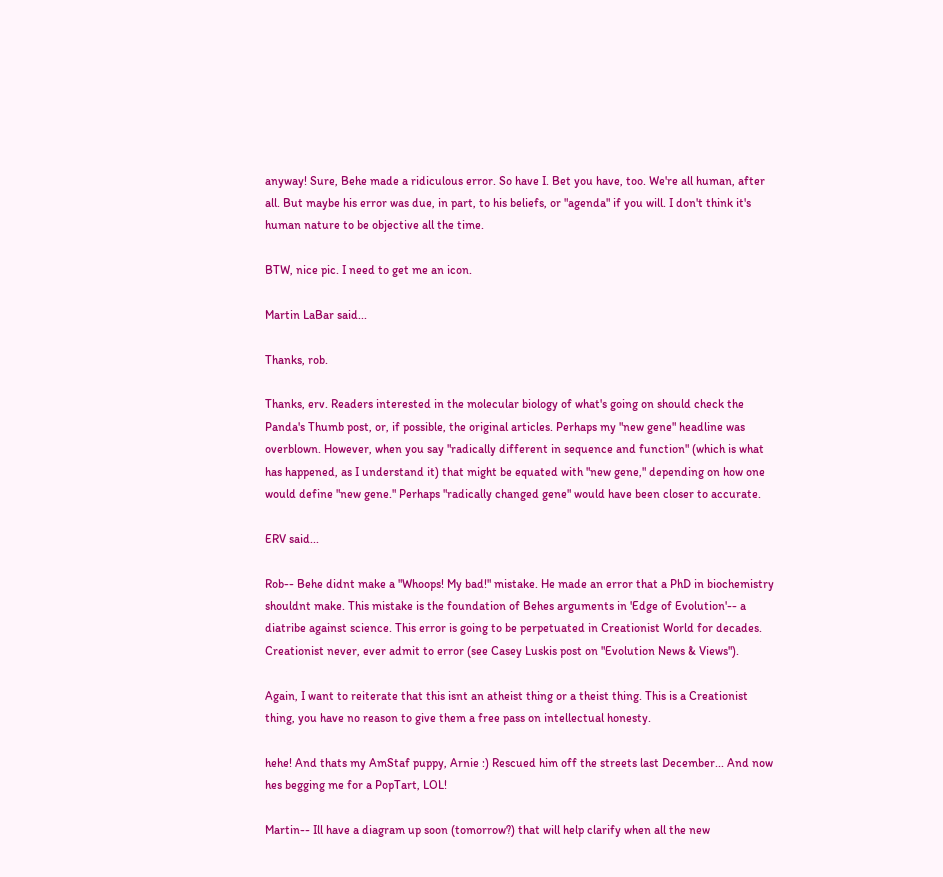anyway! Sure, Behe made a ridiculous error. So have I. Bet you have, too. We're all human, after all. But maybe his error was due, in part, to his beliefs, or "agenda" if you will. I don't think it's human nature to be objective all the time.

BTW, nice pic. I need to get me an icon.

Martin LaBar said...

Thanks, rob.

Thanks, erv. Readers interested in the molecular biology of what's going on should check the Panda's Thumb post, or, if possible, the original articles. Perhaps my "new gene" headline was overblown. However, when you say "radically different in sequence and function" (which is what has happened, as I understand it) that might be equated with "new gene," depending on how one would define "new gene." Perhaps "radically changed gene" would have been closer to accurate.

ERV said...

Rob-- Behe didnt make a "Whoops! My bad!" mistake. He made an error that a PhD in biochemistry shouldnt make. This mistake is the foundation of Behes arguments in 'Edge of Evolution'-- a diatribe against science. This error is going to be perpetuated in Creationist World for decades. Creationist never, ever admit to error (see Casey Luskis post on "Evolution News & Views").

Again, I want to reiterate that this isnt an atheist thing or a theist thing. This is a Creationist thing, you have no reason to give them a free pass on intellectual honesty.

hehe! And thats my AmStaf puppy, Arnie :) Rescued him off the streets last December... And now hes begging me for a PopTart, LOL!

Martin-- Ill have a diagram up soon (tomorrow?) that will help clarify when all the new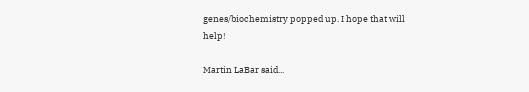genes/biochemistry popped up. I hope that will help!

Martin LaBar said...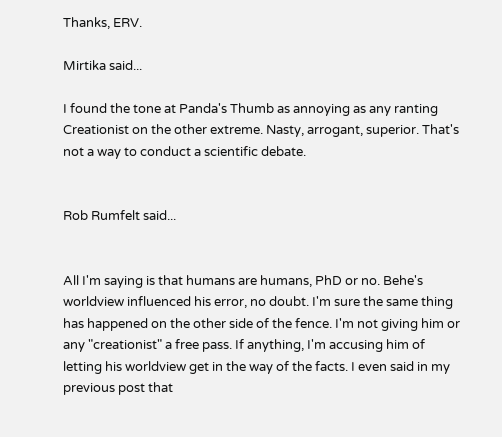Thanks, ERV.

Mirtika said...

I found the tone at Panda's Thumb as annoying as any ranting Creationist on the other extreme. Nasty, arrogant, superior. That's not a way to conduct a scientific debate.


Rob Rumfelt said...


All I'm saying is that humans are humans, PhD or no. Behe's worldview influenced his error, no doubt. I'm sure the same thing has happened on the other side of the fence. I'm not giving him or any "creationist" a free pass. If anything, I'm accusing him of letting his worldview get in the way of the facts. I even said in my previous post that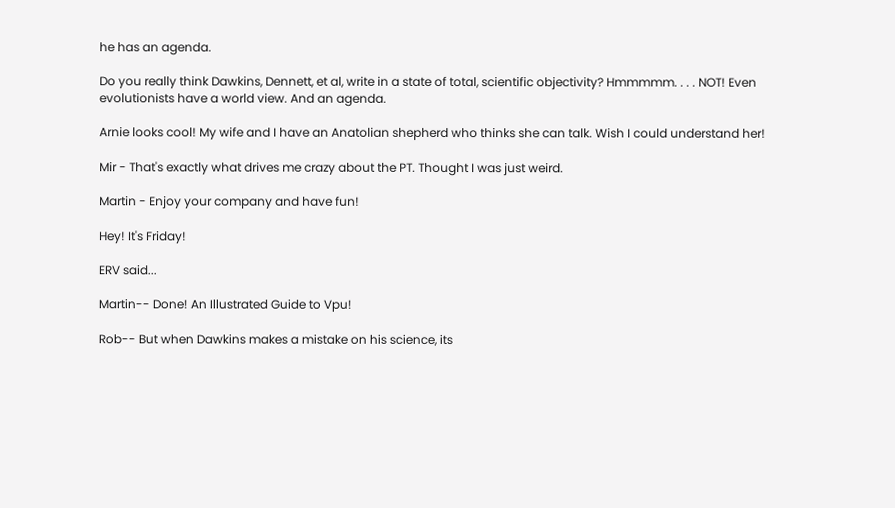he has an agenda.

Do you really think Dawkins, Dennett, et al, write in a state of total, scientific objectivity? Hmmmmm. . . . NOT! Even evolutionists have a world view. And an agenda.

Arnie looks cool! My wife and I have an Anatolian shepherd who thinks she can talk. Wish I could understand her!

Mir - That's exactly what drives me crazy about the PT. Thought I was just weird.

Martin - Enjoy your company and have fun!

Hey! It's Friday!

ERV said...

Martin-- Done! An Illustrated Guide to Vpu!

Rob-- But when Dawkins makes a mistake on his science, its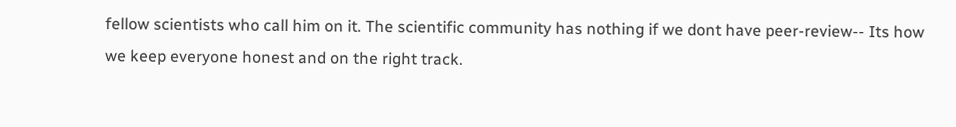fellow scientists who call him on it. The scientific community has nothing if we dont have peer-review-- Its how we keep everyone honest and on the right track.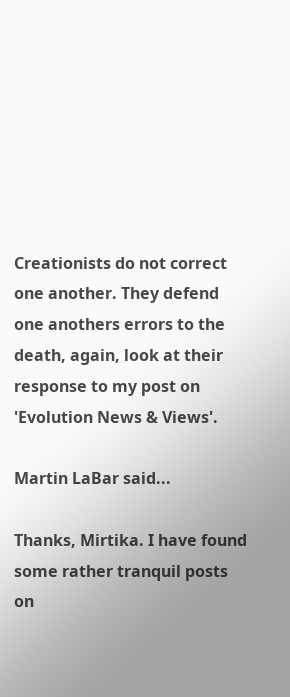Creationists do not correct one another. They defend one anothers errors to the death, again, look at their response to my post on 'Evolution News & Views'.

Martin LaBar said...

Thanks, Mirtika. I have found some rather tranquil posts on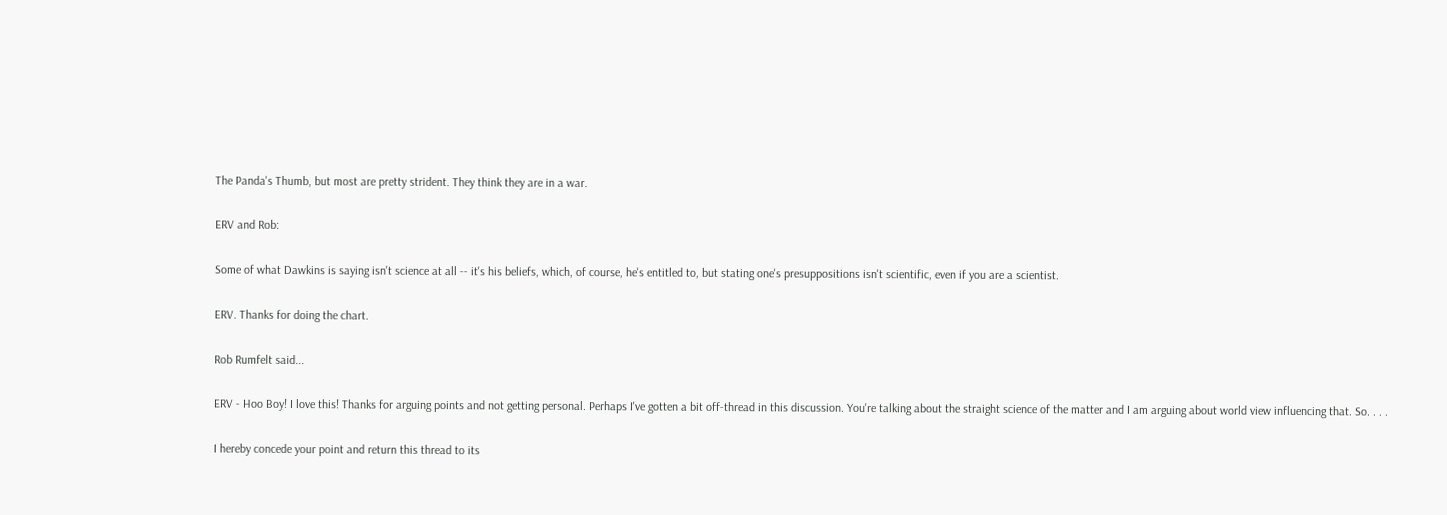The Panda's Thumb, but most are pretty strident. They think they are in a war.

ERV and Rob:

Some of what Dawkins is saying isn't science at all -- it's his beliefs, which, of course, he's entitled to, but stating one's presuppositions isn't scientific, even if you are a scientist.

ERV. Thanks for doing the chart.

Rob Rumfelt said...

ERV - Hoo Boy! I love this! Thanks for arguing points and not getting personal. Perhaps I've gotten a bit off-thread in this discussion. You're talking about the straight science of the matter and I am arguing about world view influencing that. So. . . .

I hereby concede your point and return this thread to its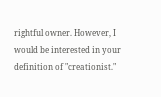rightful owner. However, I would be interested in your definition of "creationist."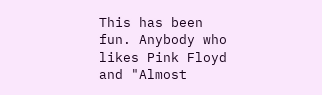This has been fun. Anybody who likes Pink Floyd and "Almost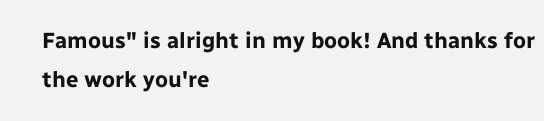Famous" is alright in my book! And thanks for the work you're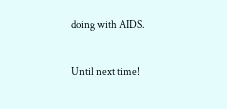doing with AIDS.

Until next time!